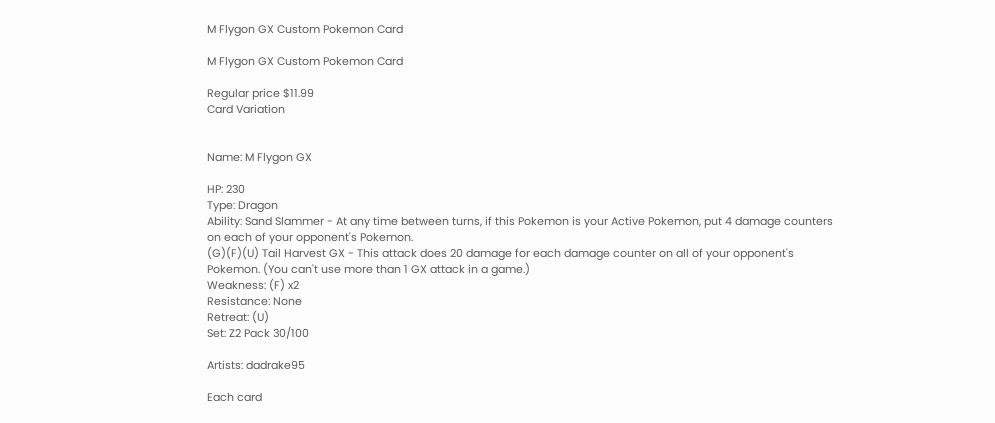M Flygon GX Custom Pokemon Card

M Flygon GX Custom Pokemon Card

Regular price $11.99
Card Variation


Name: M Flygon GX

HP: 230
Type: Dragon
Ability: Sand Slammer - At any time between turns, if this Pokemon is your Active Pokemon, put 4 damage counters on each of your opponent's Pokemon.
(G)(F)(U) Tail Harvest GX - This attack does 20 damage for each damage counter on all of your opponent's Pokemon. (You can't use more than 1 GX attack in a game.)
Weakness: (F) x2
Resistance: None
Retreat: (U)
Set: Z2 Pack 30/100

Artists: dadrake95

Each card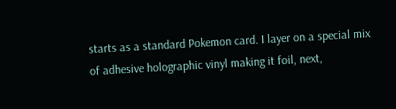starts as a standard Pokemon card. I layer on a special mix of adhesive holographic vinyl making it foil, next,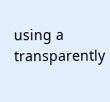using a transparently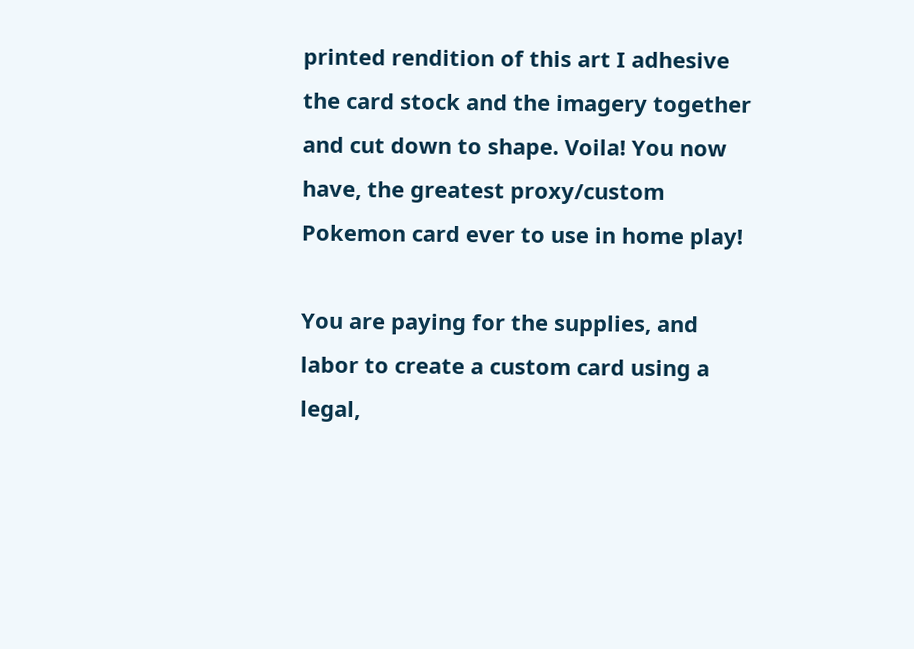printed rendition of this art I adhesive the card stock and the imagery together and cut down to shape. Voila! You now have, the greatest proxy/custom Pokemon card ever to use in home play!

You are paying for the supplies, and labor to create a custom card using a legal,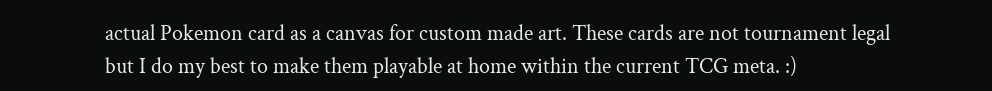actual Pokemon card as a canvas for custom made art. These cards are not tournament legal but I do my best to make them playable at home within the current TCG meta. :)